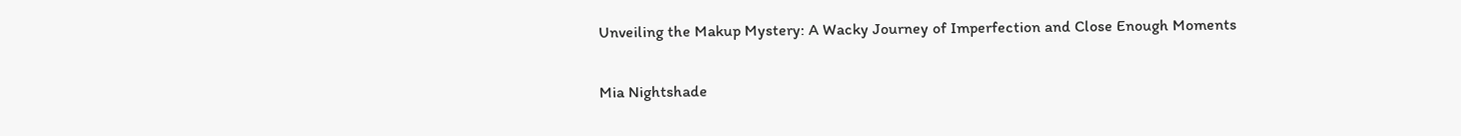Unveiling the Makup Mystery: A Wacky Journey of Imperfection and Close Enough Moments

Mia Nightshade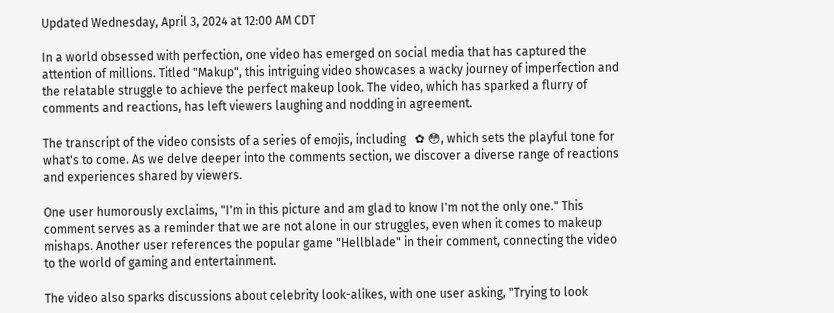Updated Wednesday, April 3, 2024 at 12:00 AM CDT

In a world obsessed with perfection, one video has emerged on social media that has captured the attention of millions. Titled "Makup", this intriguing video showcases a wacky journey of imperfection and the relatable struggle to achieve the perfect makeup look. The video, which has sparked a flurry of comments and reactions, has left viewers laughing and nodding in agreement.

The transcript of the video consists of a series of emojis, including   ✿ 😳, which sets the playful tone for what's to come. As we delve deeper into the comments section, we discover a diverse range of reactions and experiences shared by viewers.

One user humorously exclaims, "I'm in this picture and am glad to know I'm not the only one." This comment serves as a reminder that we are not alone in our struggles, even when it comes to makeup mishaps. Another user references the popular game "Hellblade" in their comment, connecting the video to the world of gaming and entertainment.

The video also sparks discussions about celebrity look-alikes, with one user asking, "Trying to look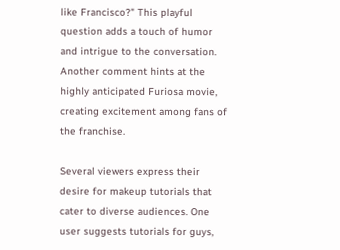like Francisco?" This playful question adds a touch of humor and intrigue to the conversation. Another comment hints at the highly anticipated Furiosa movie, creating excitement among fans of the franchise.

Several viewers express their desire for makeup tutorials that cater to diverse audiences. One user suggests tutorials for guys,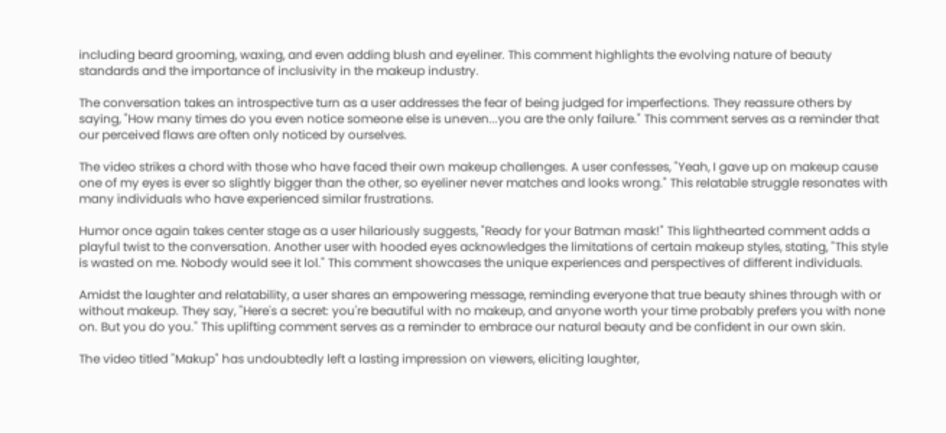including beard grooming, waxing, and even adding blush and eyeliner. This comment highlights the evolving nature of beauty standards and the importance of inclusivity in the makeup industry.

The conversation takes an introspective turn as a user addresses the fear of being judged for imperfections. They reassure others by saying, "How many times do you even notice someone else is uneven...you are the only failure." This comment serves as a reminder that our perceived flaws are often only noticed by ourselves.

The video strikes a chord with those who have faced their own makeup challenges. A user confesses, "Yeah, I gave up on makeup cause one of my eyes is ever so slightly bigger than the other, so eyeliner never matches and looks wrong." This relatable struggle resonates with many individuals who have experienced similar frustrations.

Humor once again takes center stage as a user hilariously suggests, "Ready for your Batman mask!" This lighthearted comment adds a playful twist to the conversation. Another user with hooded eyes acknowledges the limitations of certain makeup styles, stating, "This style is wasted on me. Nobody would see it lol." This comment showcases the unique experiences and perspectives of different individuals.

Amidst the laughter and relatability, a user shares an empowering message, reminding everyone that true beauty shines through with or without makeup. They say, "Here's a secret: you're beautiful with no makeup, and anyone worth your time probably prefers you with none on. But you do you." This uplifting comment serves as a reminder to embrace our natural beauty and be confident in our own skin.

The video titled "Makup" has undoubtedly left a lasting impression on viewers, eliciting laughter,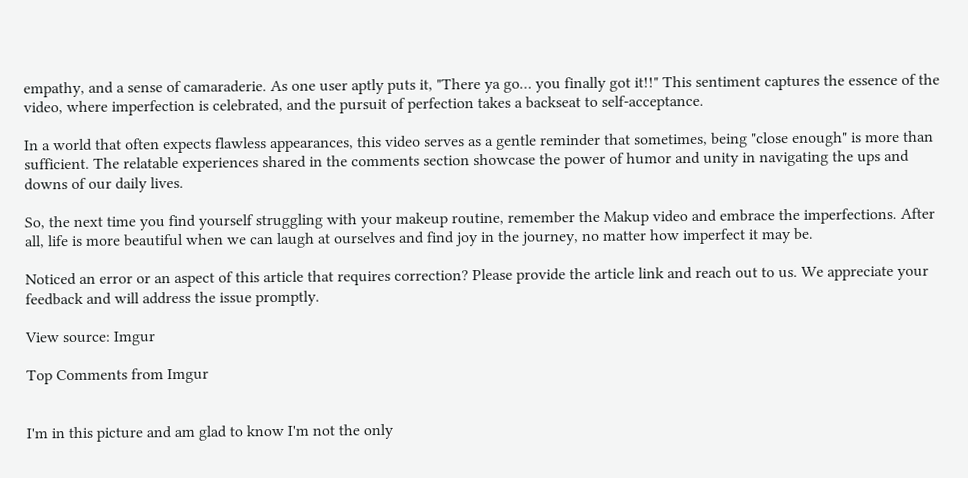empathy, and a sense of camaraderie. As one user aptly puts it, "There ya go… you finally got it!!" This sentiment captures the essence of the video, where imperfection is celebrated, and the pursuit of perfection takes a backseat to self-acceptance.

In a world that often expects flawless appearances, this video serves as a gentle reminder that sometimes, being "close enough" is more than sufficient. The relatable experiences shared in the comments section showcase the power of humor and unity in navigating the ups and downs of our daily lives.

So, the next time you find yourself struggling with your makeup routine, remember the Makup video and embrace the imperfections. After all, life is more beautiful when we can laugh at ourselves and find joy in the journey, no matter how imperfect it may be.

Noticed an error or an aspect of this article that requires correction? Please provide the article link and reach out to us. We appreciate your feedback and will address the issue promptly.

View source: Imgur

Top Comments from Imgur


I'm in this picture and am glad to know I'm not the only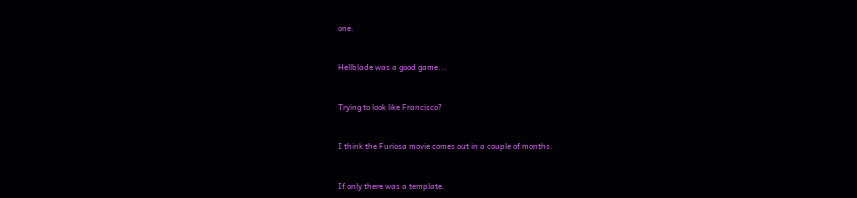one.


Hellblade was a good game...


Trying to look like Francisco?


I think the Furiosa movie comes out in a couple of months.


If only there was a template.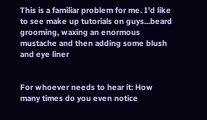This is a familiar problem for me. I'd like to see make up tutorials on guys...beard grooming, waxing an enormous mustache and then adding some blush and eye liner


For whoever needs to hear it: How many times do you even notice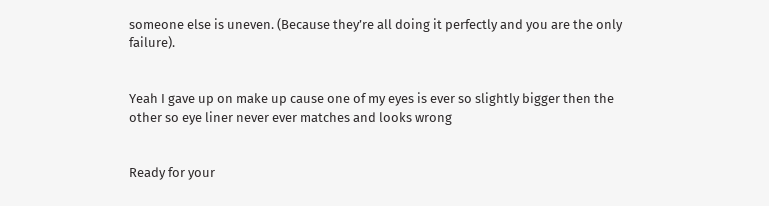someone else is uneven. (Because they’re all doing it perfectly and you are the only failure).


Yeah I gave up on make up cause one of my eyes is ever so slightly bigger then the other so eye liner never ever matches and looks wrong


Ready for your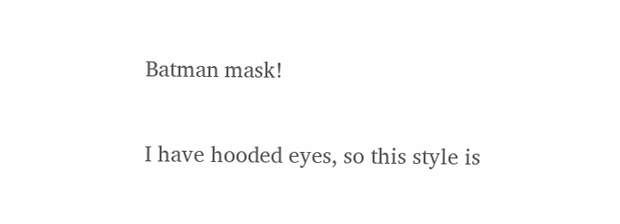Batman mask!


I have hooded eyes, so this style is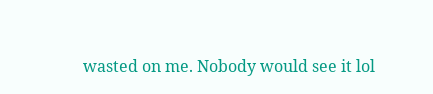wasted on me. Nobody would see it lol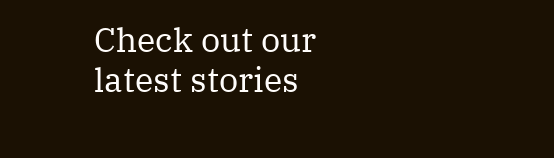Check out our latest stories